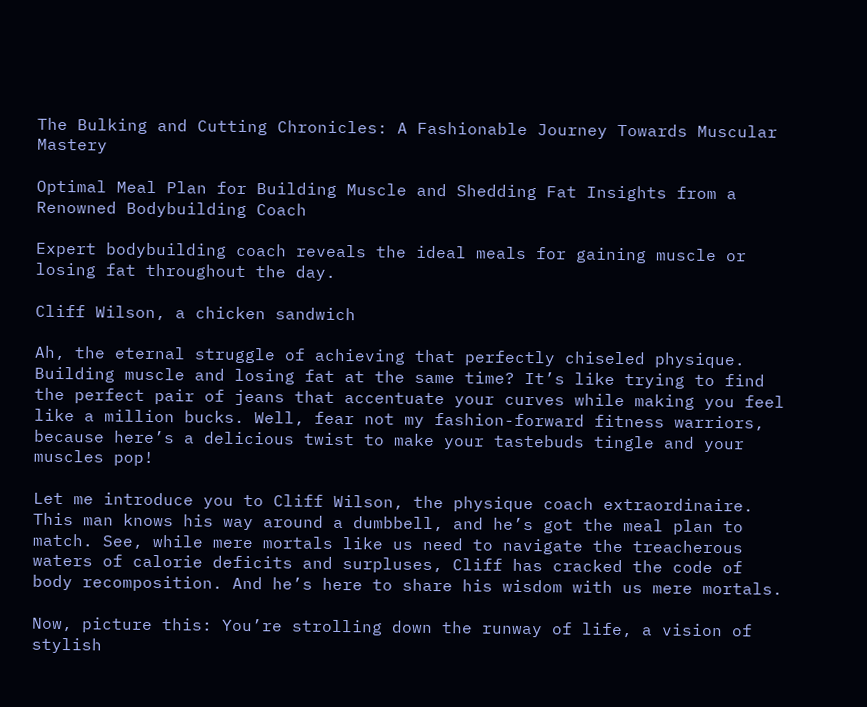The Bulking and Cutting Chronicles: A Fashionable Journey Towards Muscular Mastery

Optimal Meal Plan for Building Muscle and Shedding Fat Insights from a Renowned Bodybuilding Coach

Expert bodybuilding coach reveals the ideal meals for gaining muscle or losing fat throughout the day.

Cliff Wilson, a chicken sandwich

Ah, the eternal struggle of achieving that perfectly chiseled physique. Building muscle and losing fat at the same time? It’s like trying to find the perfect pair of jeans that accentuate your curves while making you feel like a million bucks. Well, fear not my fashion-forward fitness warriors, because here’s a delicious twist to make your tastebuds tingle and your muscles pop!

Let me introduce you to Cliff Wilson, the physique coach extraordinaire. This man knows his way around a dumbbell, and he’s got the meal plan to match. See, while mere mortals like us need to navigate the treacherous waters of calorie deficits and surpluses, Cliff has cracked the code of body recomposition. And he’s here to share his wisdom with us mere mortals.

Now, picture this: You’re strolling down the runway of life, a vision of stylish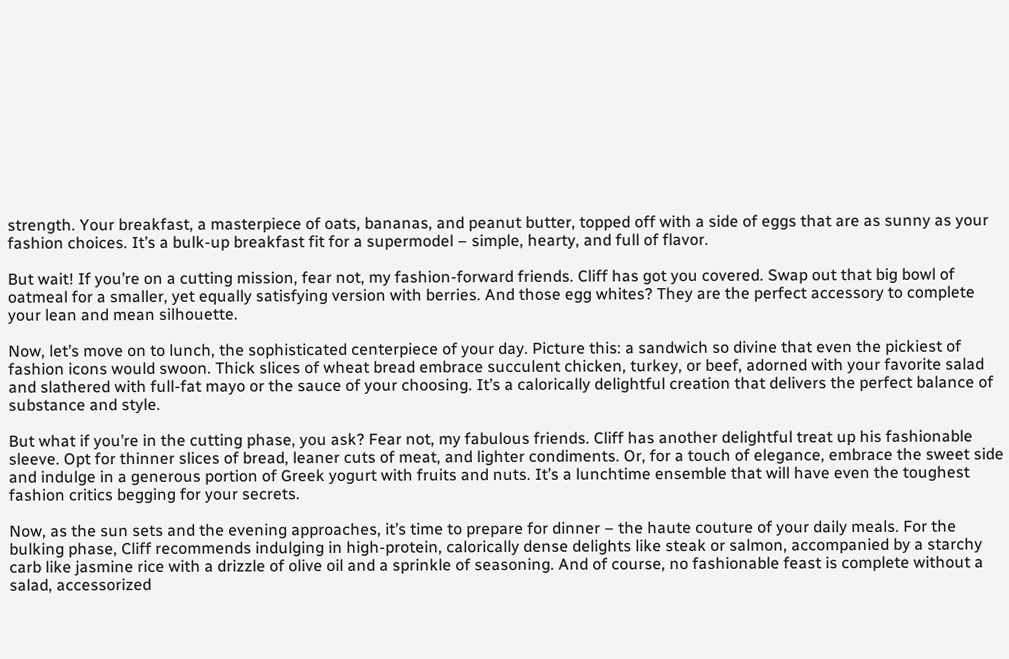strength. Your breakfast, a masterpiece of oats, bananas, and peanut butter, topped off with a side of eggs that are as sunny as your fashion choices. It’s a bulk-up breakfast fit for a supermodel – simple, hearty, and full of flavor.

But wait! If you’re on a cutting mission, fear not, my fashion-forward friends. Cliff has got you covered. Swap out that big bowl of oatmeal for a smaller, yet equally satisfying version with berries. And those egg whites? They are the perfect accessory to complete your lean and mean silhouette.

Now, let’s move on to lunch, the sophisticated centerpiece of your day. Picture this: a sandwich so divine that even the pickiest of fashion icons would swoon. Thick slices of wheat bread embrace succulent chicken, turkey, or beef, adorned with your favorite salad and slathered with full-fat mayo or the sauce of your choosing. It’s a calorically delightful creation that delivers the perfect balance of substance and style.

But what if you’re in the cutting phase, you ask? Fear not, my fabulous friends. Cliff has another delightful treat up his fashionable sleeve. Opt for thinner slices of bread, leaner cuts of meat, and lighter condiments. Or, for a touch of elegance, embrace the sweet side and indulge in a generous portion of Greek yogurt with fruits and nuts. It’s a lunchtime ensemble that will have even the toughest fashion critics begging for your secrets.

Now, as the sun sets and the evening approaches, it’s time to prepare for dinner – the haute couture of your daily meals. For the bulking phase, Cliff recommends indulging in high-protein, calorically dense delights like steak or salmon, accompanied by a starchy carb like jasmine rice with a drizzle of olive oil and a sprinkle of seasoning. And of course, no fashionable feast is complete without a salad, accessorized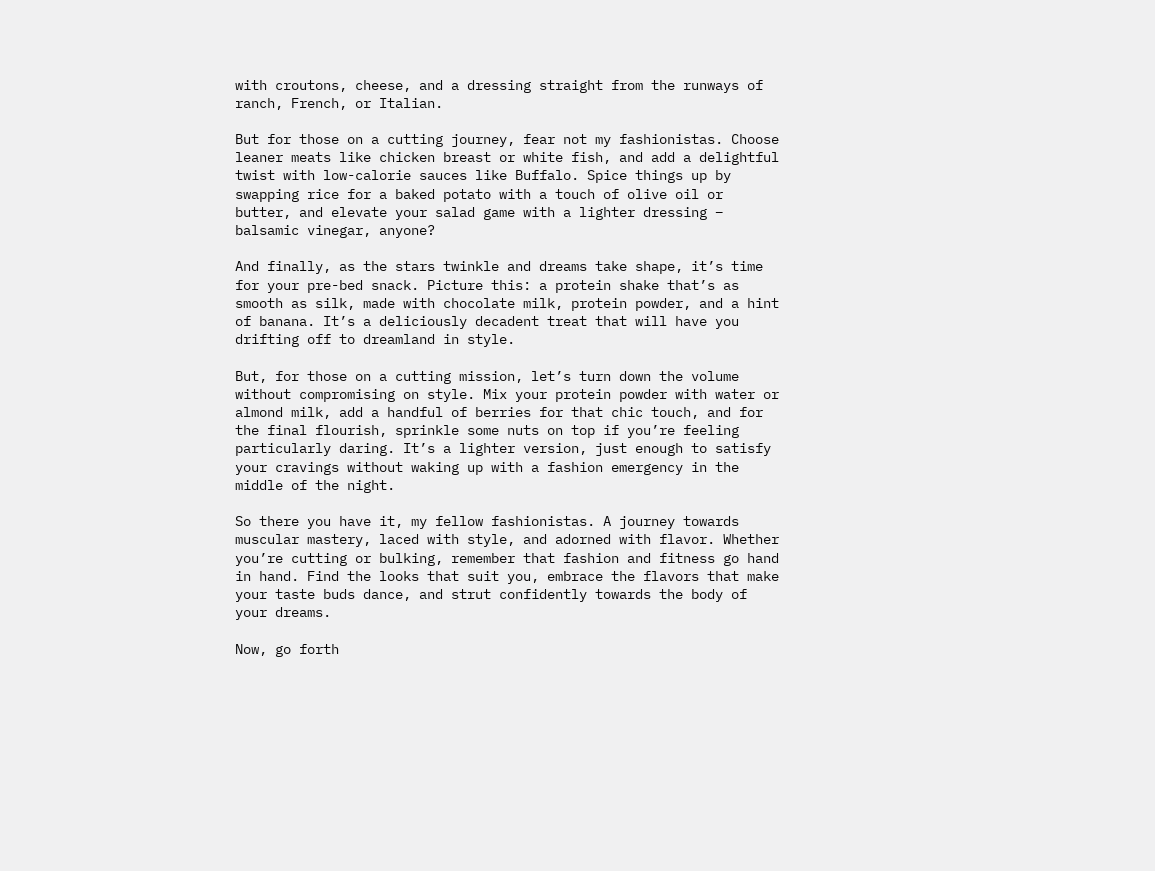with croutons, cheese, and a dressing straight from the runways of ranch, French, or Italian.

But for those on a cutting journey, fear not my fashionistas. Choose leaner meats like chicken breast or white fish, and add a delightful twist with low-calorie sauces like Buffalo. Spice things up by swapping rice for a baked potato with a touch of olive oil or butter, and elevate your salad game with a lighter dressing – balsamic vinegar, anyone?

And finally, as the stars twinkle and dreams take shape, it’s time for your pre-bed snack. Picture this: a protein shake that’s as smooth as silk, made with chocolate milk, protein powder, and a hint of banana. It’s a deliciously decadent treat that will have you drifting off to dreamland in style.

But, for those on a cutting mission, let’s turn down the volume without compromising on style. Mix your protein powder with water or almond milk, add a handful of berries for that chic touch, and for the final flourish, sprinkle some nuts on top if you’re feeling particularly daring. It’s a lighter version, just enough to satisfy your cravings without waking up with a fashion emergency in the middle of the night.

So there you have it, my fellow fashionistas. A journey towards muscular mastery, laced with style, and adorned with flavor. Whether you’re cutting or bulking, remember that fashion and fitness go hand in hand. Find the looks that suit you, embrace the flavors that make your taste buds dance, and strut confidently towards the body of your dreams.

Now, go forth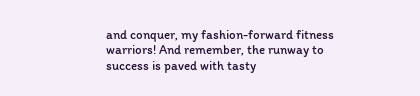and conquer, my fashion-forward fitness warriors! And remember, the runway to success is paved with tasty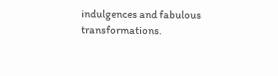indulgences and fabulous transformations.